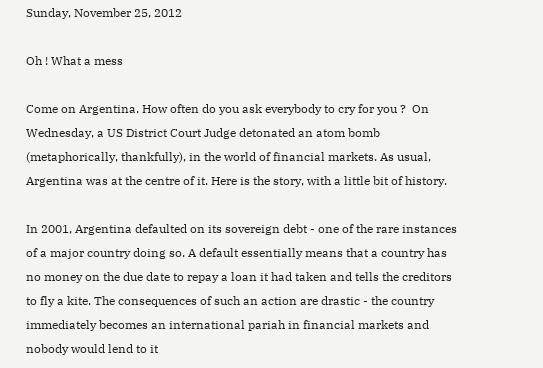Sunday, November 25, 2012

Oh ! What a mess

Come on Argentina. How often do you ask everybody to cry for you ?  On Wednesday, a US District Court Judge detonated an atom bomb (metaphorically, thankfully), in the world of financial markets. As usual, Argentina was at the centre of it. Here is the story, with a little bit of history.

In 2001, Argentina defaulted on its sovereign debt - one of the rare instances of a major country doing so. A default essentially means that a country has no money on the due date to repay a loan it had taken and tells the creditors to fly a kite. The consequences of such an action are drastic - the country immediately becomes an international pariah in financial markets and nobody would lend to it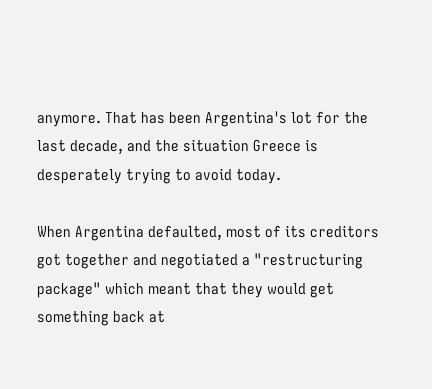anymore. That has been Argentina's lot for the last decade, and the situation Greece is desperately trying to avoid today.

When Argentina defaulted, most of its creditors got together and negotiated a "restructuring package" which meant that they would get something back at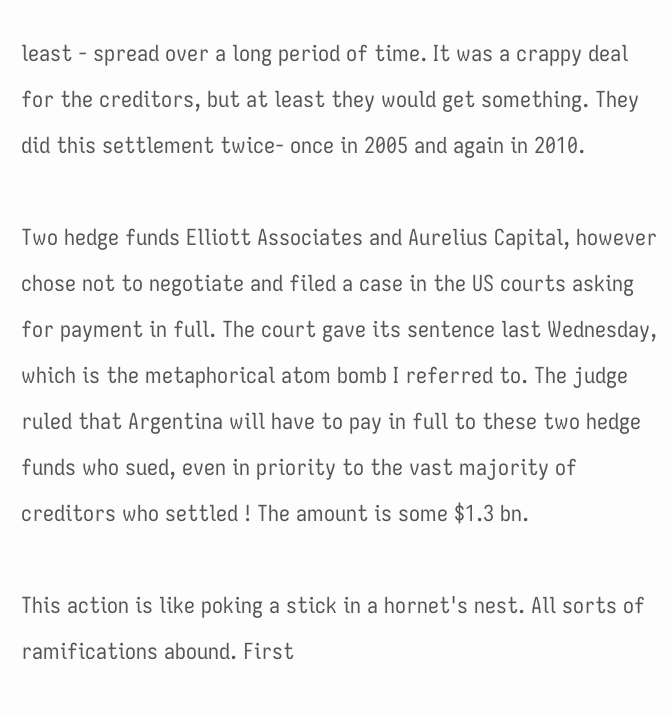least - spread over a long period of time. It was a crappy deal for the creditors, but at least they would get something. They did this settlement twice- once in 2005 and again in 2010.

Two hedge funds Elliott Associates and Aurelius Capital, however chose not to negotiate and filed a case in the US courts asking for payment in full. The court gave its sentence last Wednesday, which is the metaphorical atom bomb I referred to. The judge ruled that Argentina will have to pay in full to these two hedge funds who sued, even in priority to the vast majority of creditors who settled ! The amount is some $1.3 bn.

This action is like poking a stick in a hornet's nest. All sorts of ramifications abound. First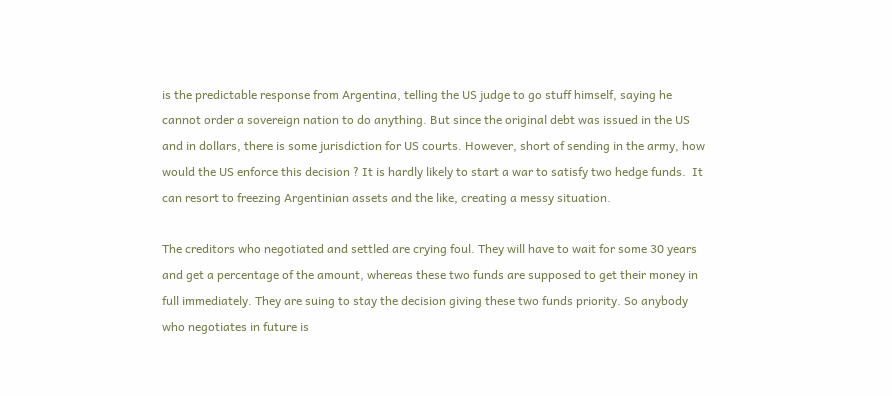is the predictable response from Argentina, telling the US judge to go stuff himself, saying he cannot order a sovereign nation to do anything. But since the original debt was issued in the US and in dollars, there is some jurisdiction for US courts. However, short of sending in the army, how would the US enforce this decision ? It is hardly likely to start a war to satisfy two hedge funds.  It can resort to freezing Argentinian assets and the like, creating a messy situation.

The creditors who negotiated and settled are crying foul. They will have to wait for some 30 years and get a percentage of the amount, whereas these two funds are supposed to get their money in full immediately. They are suing to stay the decision giving these two funds priority. So anybody who negotiates in future is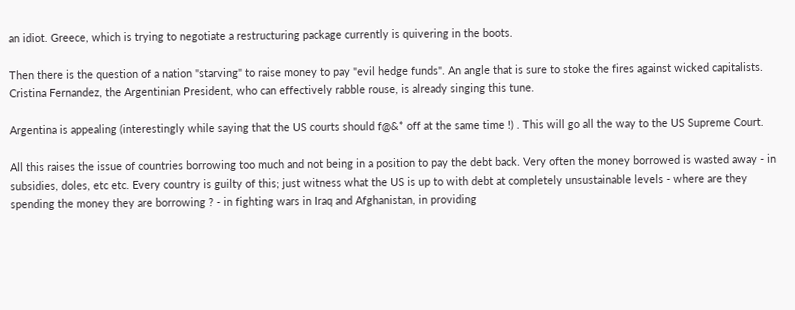an idiot. Greece, which is trying to negotiate a restructuring package currently is quivering in the boots.

Then there is the question of a nation "starving" to raise money to pay "evil hedge funds". An angle that is sure to stoke the fires against wicked capitalists. Cristina Fernandez, the Argentinian President, who can effectively rabble rouse, is already singing this tune.

Argentina is appealing (interestingly while saying that the US courts should f@&* off at the same time !) . This will go all the way to the US Supreme Court.

All this raises the issue of countries borrowing too much and not being in a position to pay the debt back. Very often the money borrowed is wasted away - in subsidies, doles, etc etc. Every country is guilty of this; just witness what the US is up to with debt at completely unsustainable levels - where are they spending the money they are borrowing ? - in fighting wars in Iraq and Afghanistan, in providing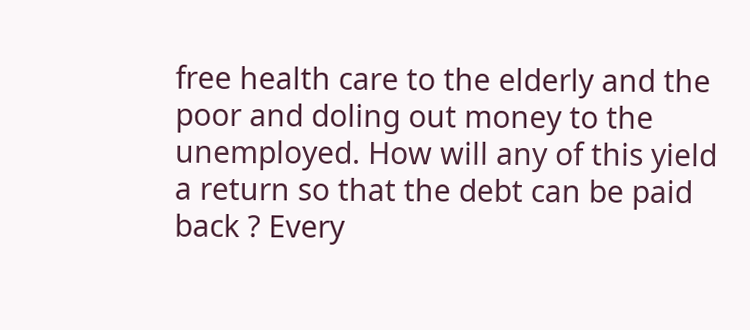free health care to the elderly and the poor and doling out money to the unemployed. How will any of this yield a return so that the debt can be paid back ? Every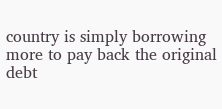country is simply borrowing more to pay back the original debt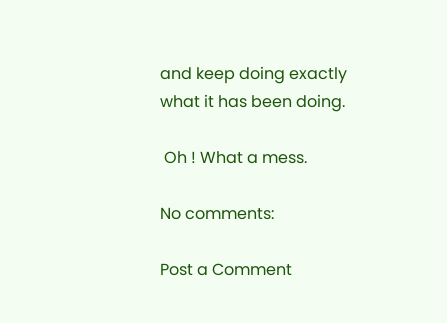and keep doing exactly what it has been doing.

 Oh ! What a mess.

No comments:

Post a Comment